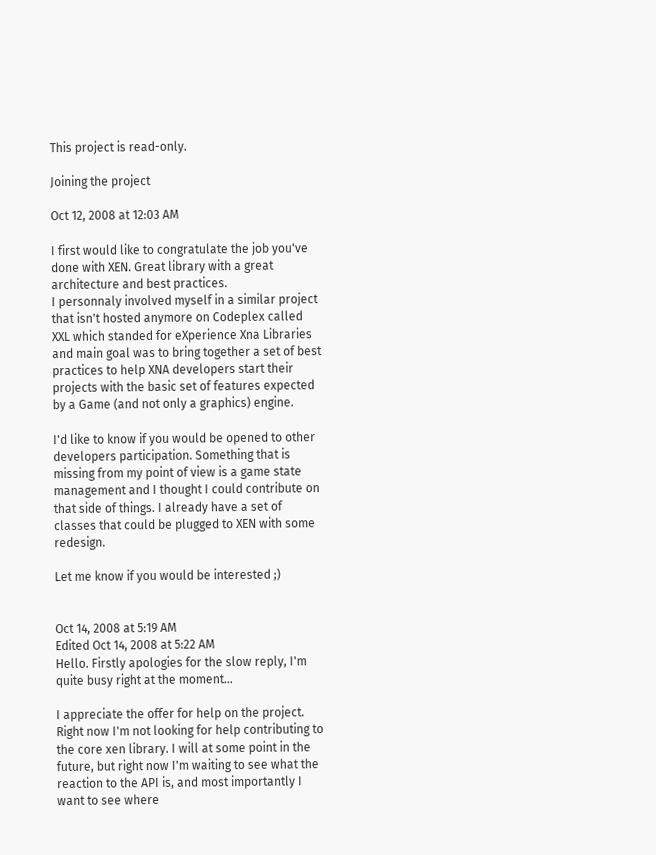This project is read-only.

Joining the project

Oct 12, 2008 at 12:03 AM

I first would like to congratulate the job you've done with XEN. Great library with a great architecture and best practices.
I personnaly involved myself in a similar project that isn't hosted anymore on Codeplex called XXL which standed for eXperience Xna Libraries and main goal was to bring together a set of best practices to help XNA developers start their projects with the basic set of features expected by a Game (and not only a graphics) engine.

I'd like to know if you would be opened to other developers participation. Something that is missing from my point of view is a game state management and I thought I could contribute on that side of things. I already have a set of classes that could be plugged to XEN with some redesign.

Let me know if you would be interested ;)


Oct 14, 2008 at 5:19 AM
Edited Oct 14, 2008 at 5:22 AM
Hello. Firstly apologies for the slow reply, I'm quite busy right at the moment...

I appreciate the offer for help on the project.
Right now I'm not looking for help contributing to the core xen library. I will at some point in the future, but right now I'm waiting to see what the reaction to the API is, and most importantly I want to see where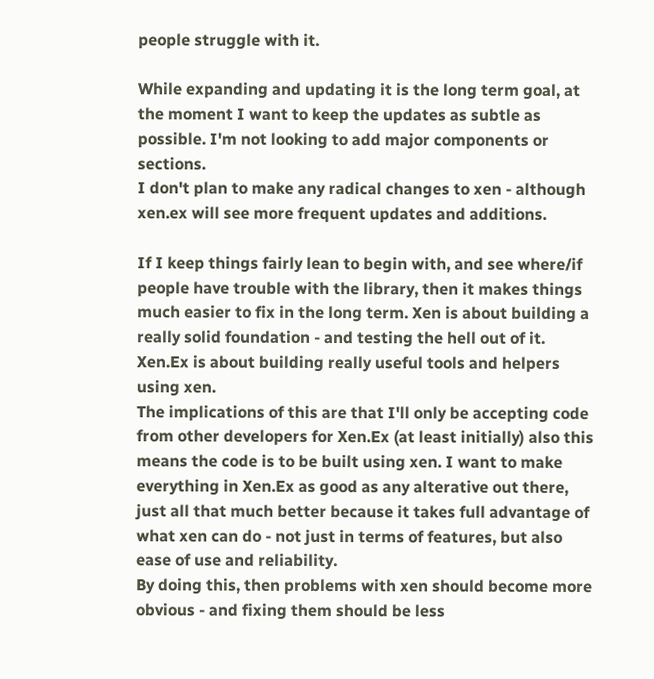people struggle with it.

While expanding and updating it is the long term goal, at the moment I want to keep the updates as subtle as possible. I'm not looking to add major components or sections.
I don't plan to make any radical changes to xen - although xen.ex will see more frequent updates and additions.

If I keep things fairly lean to begin with, and see where/if people have trouble with the library, then it makes things much easier to fix in the long term. Xen is about building a really solid foundation - and testing the hell out of it. Xen.Ex is about building really useful tools and helpers using xen.
The implications of this are that I'll only be accepting code from other developers for Xen.Ex (at least initially) also this means the code is to be built using xen. I want to make everything in Xen.Ex as good as any alterative out there, just all that much better because it takes full advantage of what xen can do - not just in terms of features, but also ease of use and reliability.
By doing this, then problems with xen should become more obvious - and fixing them should be less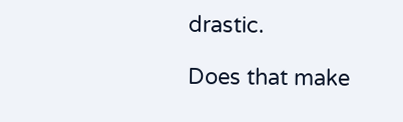drastic.

Does that make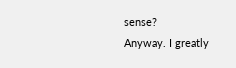sense?
Anyway. I greatly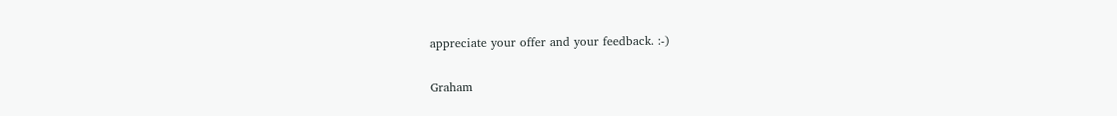appreciate your offer and your feedback. :-)

Graham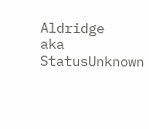Aldridge
aka StatusUnknown